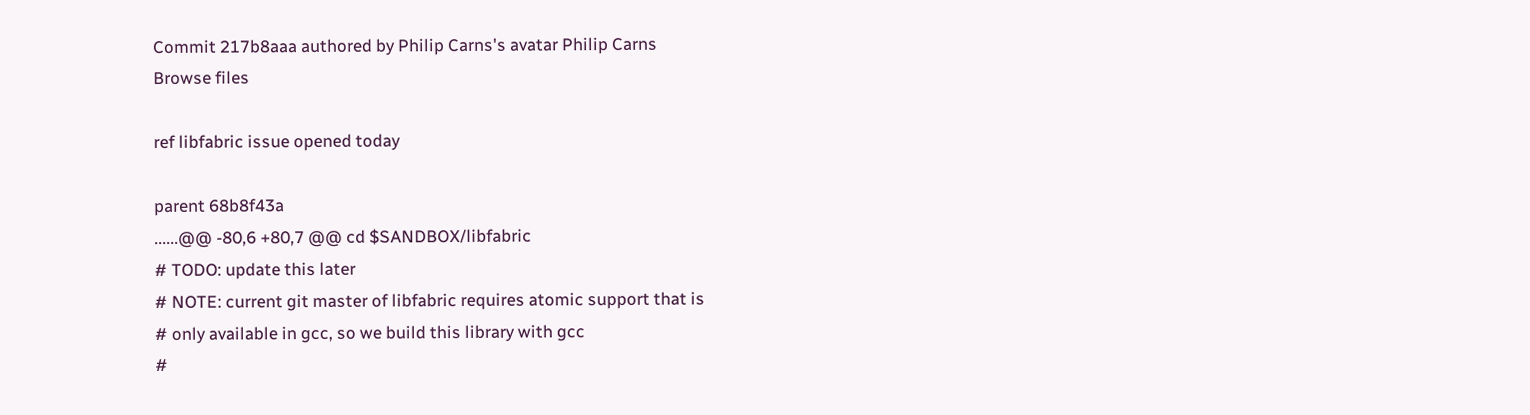Commit 217b8aaa authored by Philip Carns's avatar Philip Carns
Browse files

ref libfabric issue opened today

parent 68b8f43a
......@@ -80,6 +80,7 @@ cd $SANDBOX/libfabric
# TODO: update this later
# NOTE: current git master of libfabric requires atomic support that is
# only available in gcc, so we build this library with gcc
#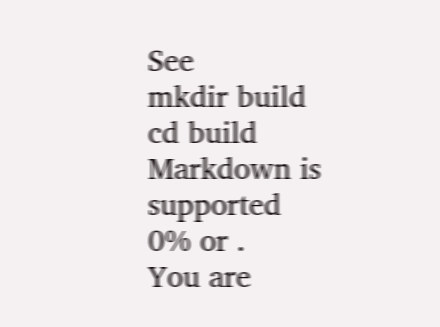See
mkdir build
cd build
Markdown is supported
0% or .
You are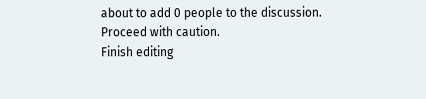about to add 0 people to the discussion. Proceed with caution.
Finish editing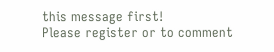this message first!
Please register or to comment